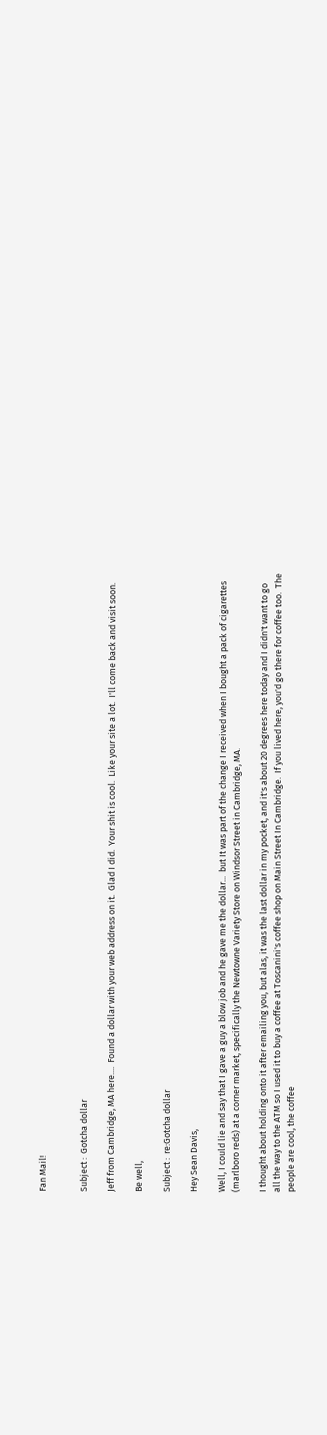Fan Mail!


Subject :  Gotcha dollar

Jeff from Cambridge, MA here....  Found a dollar with your web address on it.  Glad I did.  Your shit is cool.  Like your site a lot.  I'll come back and visit soon.

Be well,

Subject :  re:Gotcha dollar

Hey Sean Davis,

Well, I could lie and say that I gave a guy a blow job and he gave me the dollar...  but It was part of the change I received when I bought a pack of cigarettes (marlboro reds) at a corner market, specifically the Newtowne Variety Store on Windsor Street in Cambridge, MA.

I thought about holding onto it after emailing you, but alas, it was the last dollar in my pocket, and it's about 20 degrees here today and I didn't want to go all the way to the ATM so I used it to buy a coffee at Toscanini's coffee shop on Main Street In Cambridge.  If you lived here, you'd go there for coffee too.  The people are cool, the coffee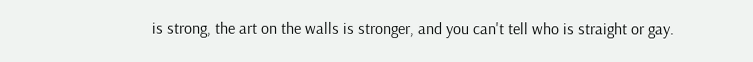is strong, the art on the walls is stronger, and you can't tell who is straight or gay.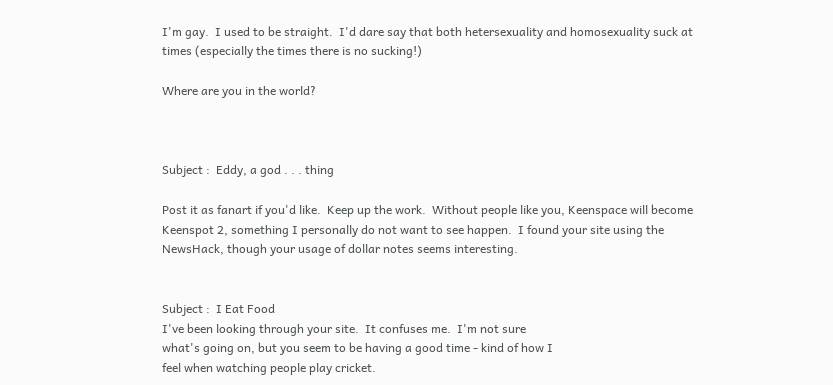I'm gay.  I used to be straight.  I'd dare say that both hetersexuality and homosexuality suck at times (especially the times there is no sucking!)

Where are you in the world?



Subject :  Eddy, a god . . . thing

Post it as fanart if you'd like.  Keep up the work.  Without people like you, Keenspace will become Keenspot 2, something I personally do not want to see happen.  I found your site using the NewsHack, though your usage of dollar notes seems interesting.


Subject :  I Eat Food
I've been looking through your site.  It confuses me.  I'm not sure
what's going on, but you seem to be having a good time - kind of how I
feel when watching people play cricket.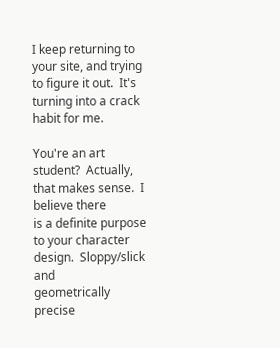I keep returning to your site, and trying to figure it out.  It's
turning into a crack habit for me.

You're an art student?  Actually, that makes sense.  I believe there
is a definite purpose to your character design.  Sloppy/slick and
geometrically precise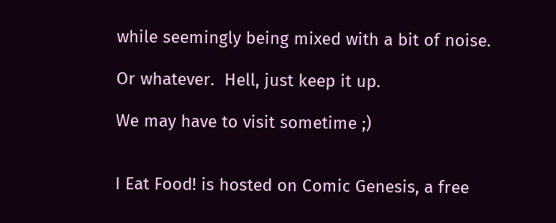while seemingly being mixed with a bit of noise.

Or whatever.  Hell, just keep it up.

We may have to visit sometime ;)


I Eat Food! is hosted on Comic Genesis, a free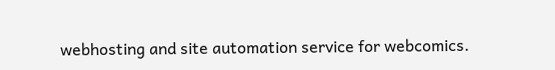webhosting and site automation service for webcomics.